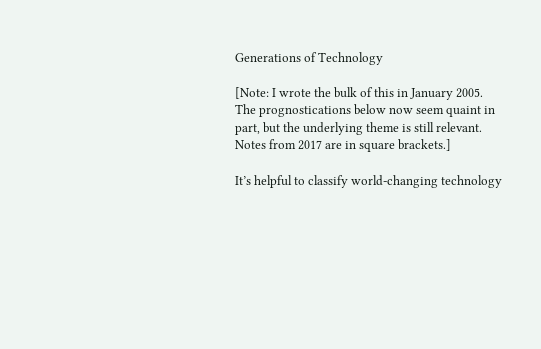Generations of Technology

[Note: I wrote the bulk of this in January 2005. The prognostications below now seem quaint in part, but the underlying theme is still relevant. Notes from 2017 are in square brackets.]

It’s helpful to classify world-changing technology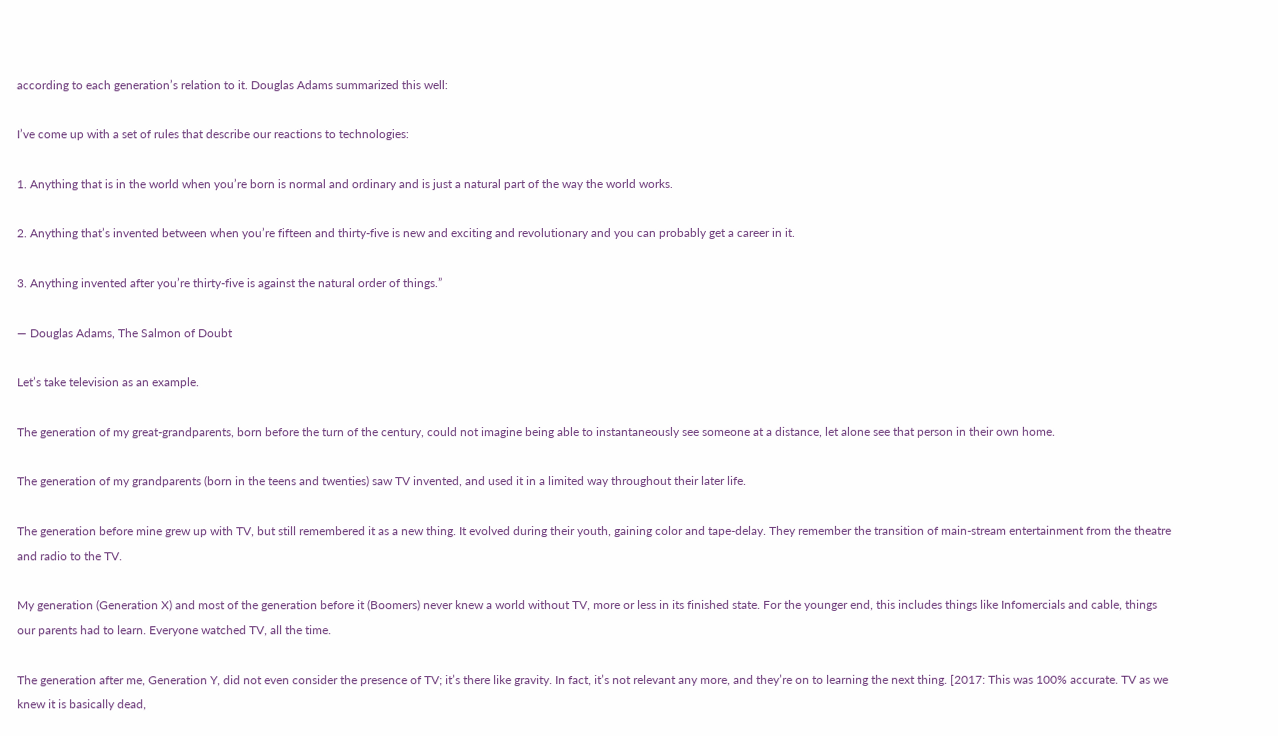according to each generation’s relation to it. Douglas Adams summarized this well:

I’ve come up with a set of rules that describe our reactions to technologies:

1. Anything that is in the world when you’re born is normal and ordinary and is just a natural part of the way the world works.

2. Anything that’s invented between when you’re fifteen and thirty-five is new and exciting and revolutionary and you can probably get a career in it.

3. Anything invented after you’re thirty-five is against the natural order of things.”

― Douglas Adams, The Salmon of Doubt

Let’s take television as an example.

The generation of my great-grandparents, born before the turn of the century, could not imagine being able to instantaneously see someone at a distance, let alone see that person in their own home.

The generation of my grandparents (born in the teens and twenties) saw TV invented, and used it in a limited way throughout their later life.

The generation before mine grew up with TV, but still remembered it as a new thing. It evolved during their youth, gaining color and tape-delay. They remember the transition of main-stream entertainment from the theatre and radio to the TV.

My generation (Generation X) and most of the generation before it (Boomers) never knew a world without TV, more or less in its finished state. For the younger end, this includes things like Infomercials and cable, things our parents had to learn. Everyone watched TV, all the time.

The generation after me, Generation Y, did not even consider the presence of TV; it’s there like gravity. In fact, it’s not relevant any more, and they’re on to learning the next thing. [2017: This was 100% accurate. TV as we knew it is basically dead,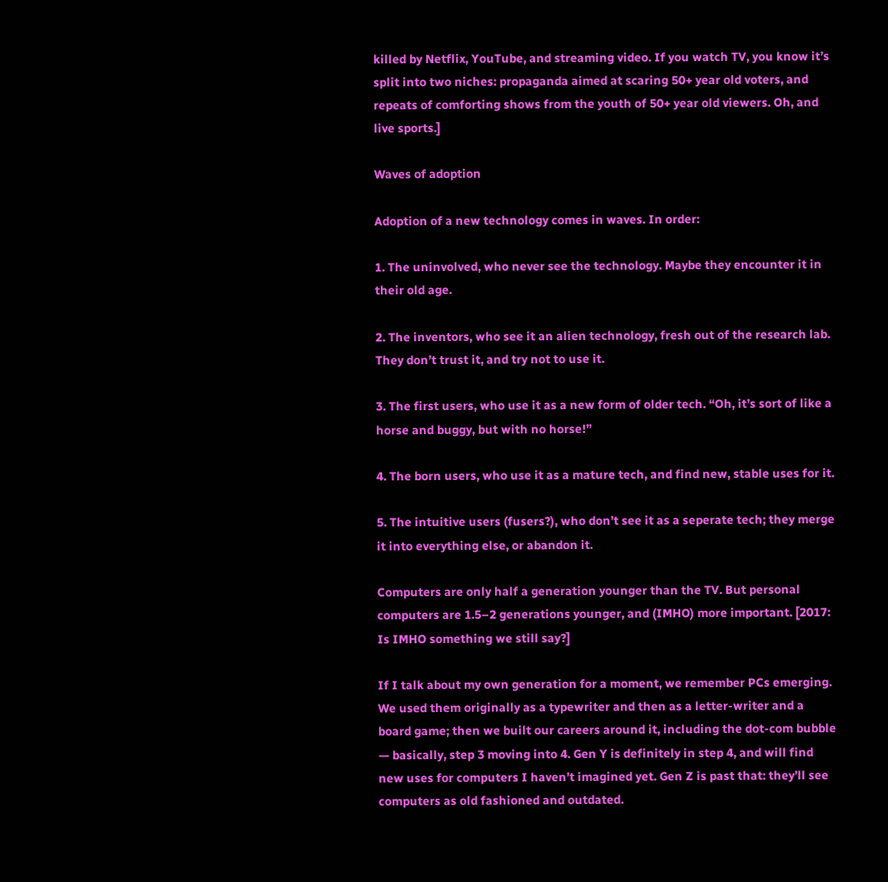killed by Netflix, YouTube, and streaming video. If you watch TV, you know it’s split into two niches: propaganda aimed at scaring 50+ year old voters, and repeats of comforting shows from the youth of 50+ year old viewers. Oh, and live sports.]

Waves of adoption

Adoption of a new technology comes in waves. In order:

1. The uninvolved, who never see the technology. Maybe they encounter it in their old age.

2. The inventors, who see it an alien technology, fresh out of the research lab. They don’t trust it, and try not to use it.

3. The first users, who use it as a new form of older tech. “Oh, it’s sort of like a horse and buggy, but with no horse!”

4. The born users, who use it as a mature tech, and find new, stable uses for it.

5. The intuitive users (fusers?), who don’t see it as a seperate tech; they merge it into everything else, or abandon it.

Computers are only half a generation younger than the TV. But personal computers are 1.5–2 generations younger, and (IMHO) more important. [2017: Is IMHO something we still say?]

If I talk about my own generation for a moment, we remember PCs emerging. We used them originally as a typewriter and then as a letter-writer and a board game; then we built our careers around it, including the dot-com bubble — basically, step 3 moving into 4. Gen Y is definitely in step 4, and will find new uses for computers I haven’t imagined yet. Gen Z is past that: they’ll see computers as old fashioned and outdated.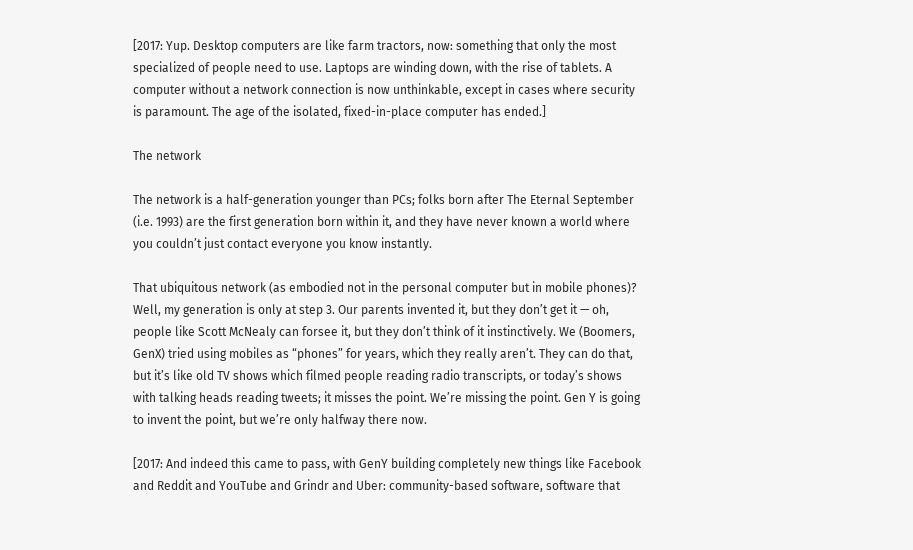[2017: Yup. Desktop computers are like farm tractors, now: something that only the most specialized of people need to use. Laptops are winding down, with the rise of tablets. A computer without a network connection is now unthinkable, except in cases where security is paramount. The age of the isolated, fixed-in-place computer has ended.]

The network

The network is a half-generation younger than PCs; folks born after The Eternal September (i.e. 1993) are the first generation born within it, and they have never known a world where you couldn’t just contact everyone you know instantly.

That ubiquitous network (as embodied not in the personal computer but in mobile phones)? Well, my generation is only at step 3. Our parents invented it, but they don’t get it — oh, people like Scott McNealy can forsee it, but they don’t think of it instinctively. We (Boomers, GenX) tried using mobiles as “phones” for years, which they really aren’t. They can do that, but it’s like old TV shows which filmed people reading radio transcripts, or today’s shows with talking heads reading tweets; it misses the point. We’re missing the point. Gen Y is going to invent the point, but we’re only halfway there now.

[2017: And indeed this came to pass, with GenY building completely new things like Facebook and Reddit and YouTube and Grindr and Uber: community-based software, software that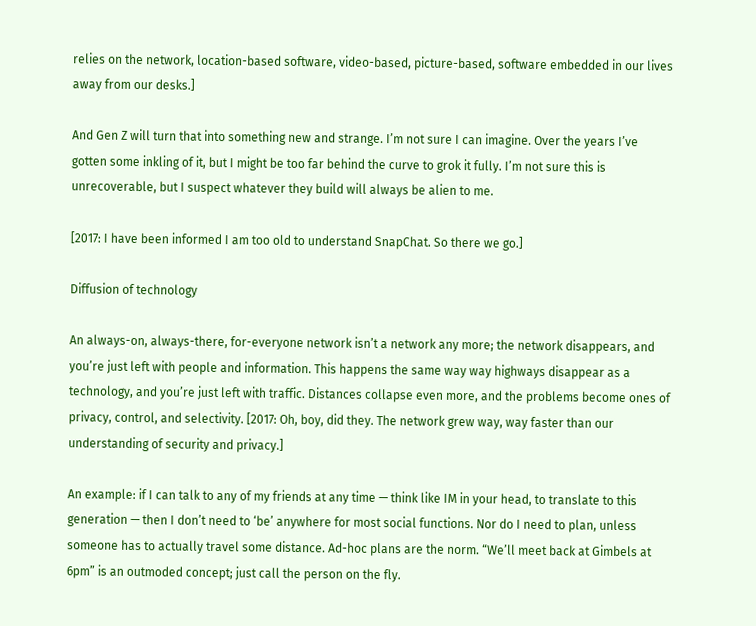relies on the network, location-based software, video-based, picture-based, software embedded in our lives away from our desks.]

And Gen Z will turn that into something new and strange. I’m not sure I can imagine. Over the years I’ve gotten some inkling of it, but I might be too far behind the curve to grok it fully. I’m not sure this is unrecoverable, but I suspect whatever they build will always be alien to me.

[2017: I have been informed I am too old to understand SnapChat. So there we go.]

Diffusion of technology

An always-on, always-there, for-everyone network isn’t a network any more; the network disappears, and you’re just left with people and information. This happens the same way way highways disappear as a technology, and you’re just left with traffic. Distances collapse even more, and the problems become ones of privacy, control, and selectivity. [2017: Oh, boy, did they. The network grew way, way faster than our understanding of security and privacy.]

An example: if I can talk to any of my friends at any time — think like IM in your head, to translate to this generation — then I don’t need to ‘be’ anywhere for most social functions. Nor do I need to plan, unless someone has to actually travel some distance. Ad-hoc plans are the norm. “We’ll meet back at Gimbels at 6pm” is an outmoded concept; just call the person on the fly.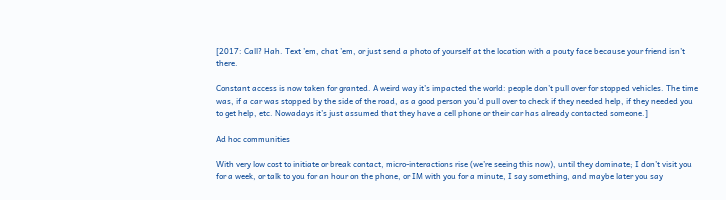[2017: Call? Hah. Text ’em, chat ’em, or just send a photo of yourself at the location with a pouty face because your friend isn’t there.

Constant access is now taken for granted. A weird way it’s impacted the world: people don’t pull over for stopped vehicles. The time was, if a car was stopped by the side of the road, as a good person you’d pull over to check if they needed help, if they needed you to get help, etc. Nowadays it’s just assumed that they have a cell phone or their car has already contacted someone.]

Ad hoc communities

With very low cost to initiate or break contact, micro-interactions rise (we’re seeing this now), until they dominate; I don’t visit you for a week, or talk to you for an hour on the phone, or IM with you for a minute, I say something, and maybe later you say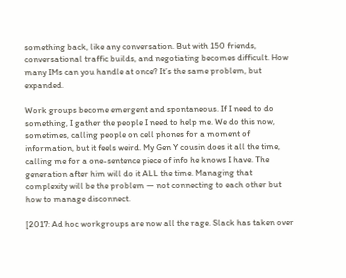something back, like any conversation. But with 150 friends, conversational traffic builds, and negotiating becomes difficult. How many IMs can you handle at once? It’s the same problem, but expanded.

Work groups become emergent and spontaneous. If I need to do something, I gather the people I need to help me. We do this now, sometimes, calling people on cell phones for a moment of information, but it feels weird. My Gen Y cousin does it all the time, calling me for a one-sentence piece of info he knows I have. The generation after him will do it ALL the time. Managing that complexity will be the problem — not connecting to each other but how to manage disconnect.

[2017: Ad hoc workgroups are now all the rage. Slack has taken over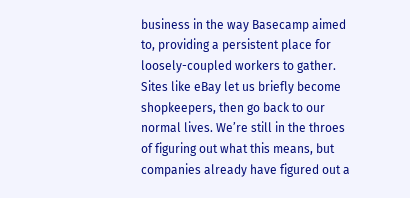business in the way Basecamp aimed to, providing a persistent place for loosely-coupled workers to gather. Sites like eBay let us briefly become shopkeepers, then go back to our normal lives. We’re still in the throes of figuring out what this means, but companies already have figured out a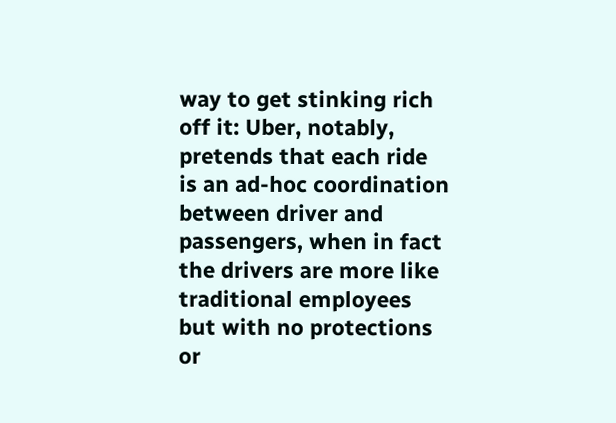way to get stinking rich off it: Uber, notably, pretends that each ride is an ad-hoc coordination between driver and passengers, when in fact the drivers are more like traditional employees but with no protections or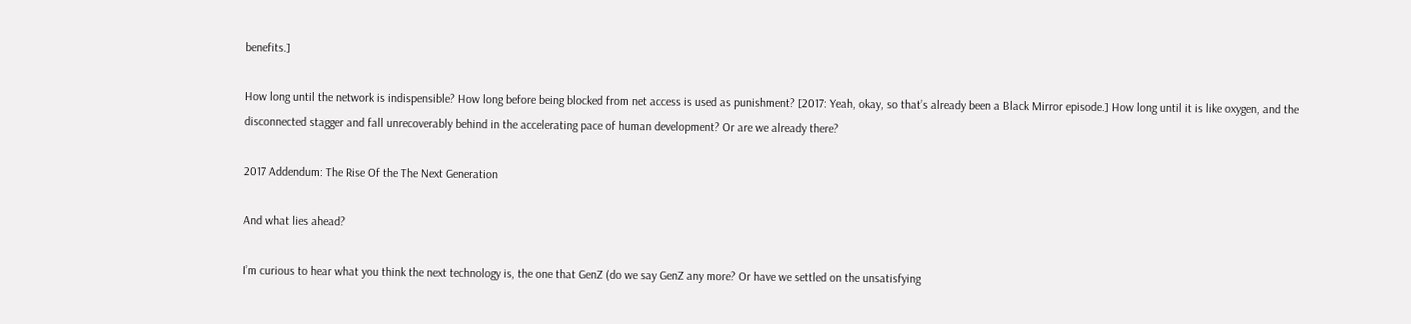benefits.]

How long until the network is indispensible? How long before being blocked from net access is used as punishment? [2017: Yeah, okay, so that’s already been a Black Mirror episode.] How long until it is like oxygen, and the disconnected stagger and fall unrecoverably behind in the accelerating pace of human development? Or are we already there?

2017 Addendum: The Rise Of the The Next Generation

And what lies ahead?

I’m curious to hear what you think the next technology is, the one that GenZ (do we say GenZ any more? Or have we settled on the unsatisfying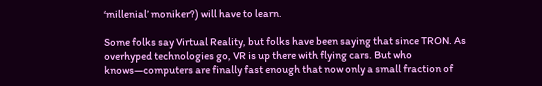‘millenial’ moniker?) will have to learn.

Some folks say Virtual Reality, but folks have been saying that since TRON. As overhyped technologies go, VR is up there with flying cars. But who knows—computers are finally fast enough that now only a small fraction of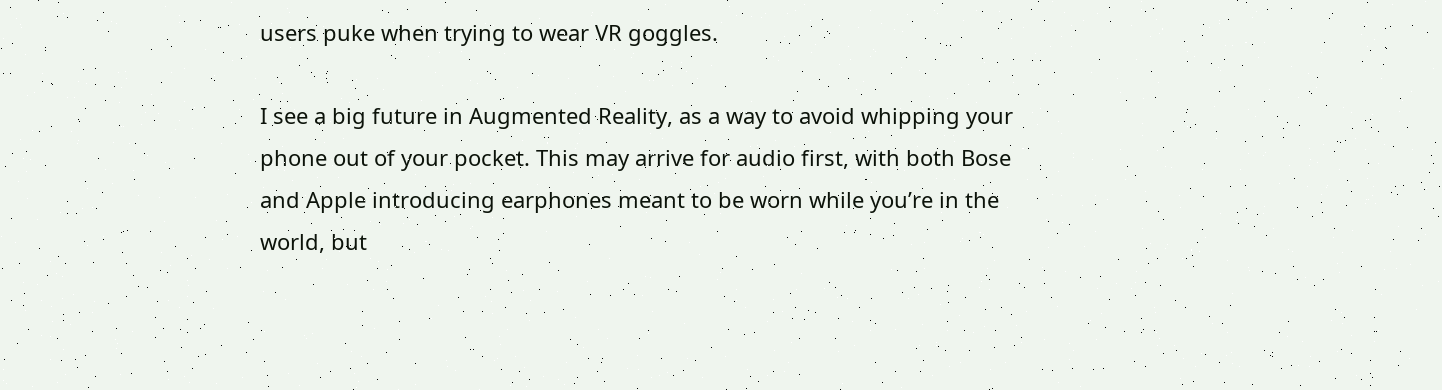users puke when trying to wear VR goggles.

I see a big future in Augmented Reality, as a way to avoid whipping your phone out of your pocket. This may arrive for audio first, with both Bose and Apple introducing earphones meant to be worn while you’re in the world, but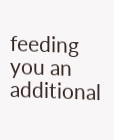feeding you an additional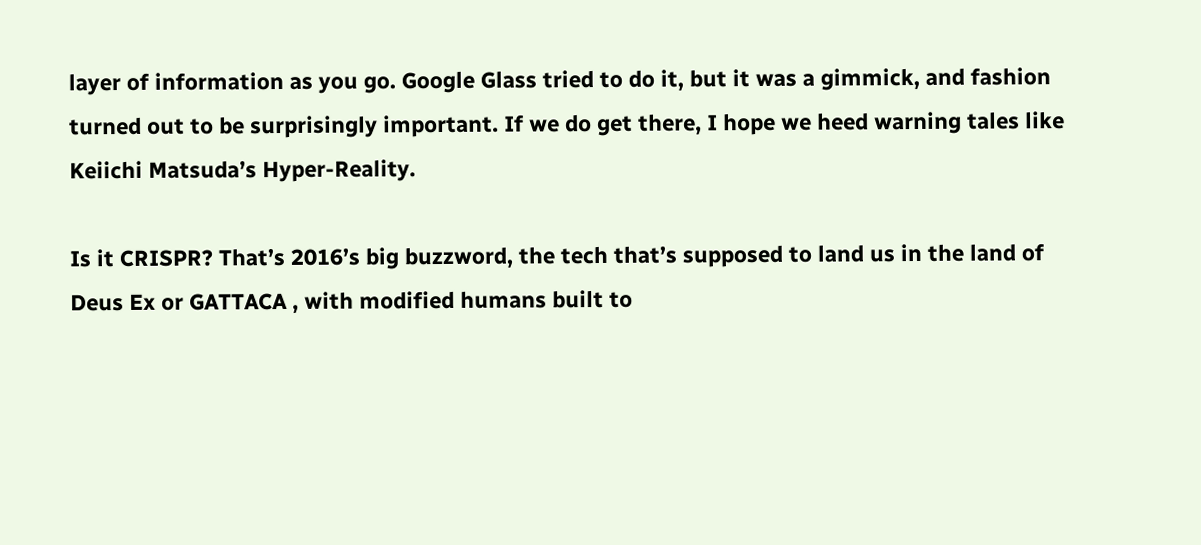layer of information as you go. Google Glass tried to do it, but it was a gimmick, and fashion turned out to be surprisingly important. If we do get there, I hope we heed warning tales like Keiichi Matsuda’s Hyper-Reality.

Is it CRISPR? That’s 2016’s big buzzword, the tech that’s supposed to land us in the land of Deus Ex or GATTACA , with modified humans built to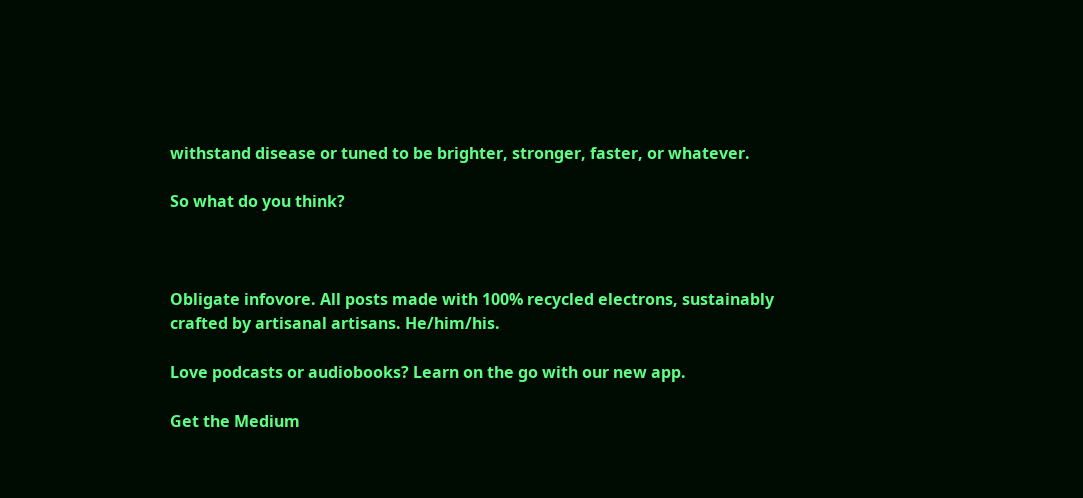withstand disease or tuned to be brighter, stronger, faster, or whatever.

So what do you think?



Obligate infovore. All posts made with 100% recycled electrons, sustainably crafted by artisanal artisans. He/him/his.

Love podcasts or audiobooks? Learn on the go with our new app.

Get the Medium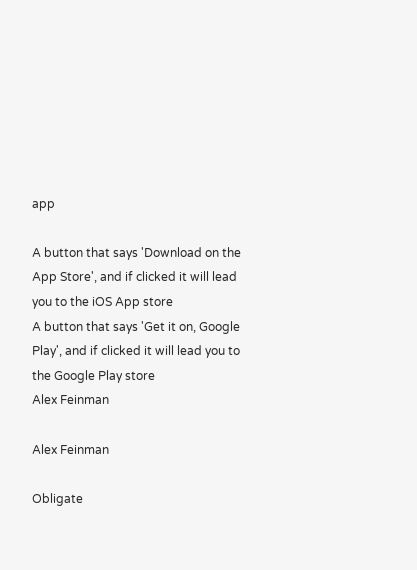app

A button that says 'Download on the App Store', and if clicked it will lead you to the iOS App store
A button that says 'Get it on, Google Play', and if clicked it will lead you to the Google Play store
Alex Feinman

Alex Feinman

Obligate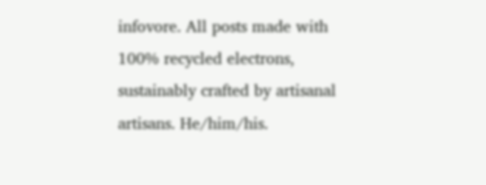infovore. All posts made with 100% recycled electrons, sustainably crafted by artisanal artisans. He/him/his.